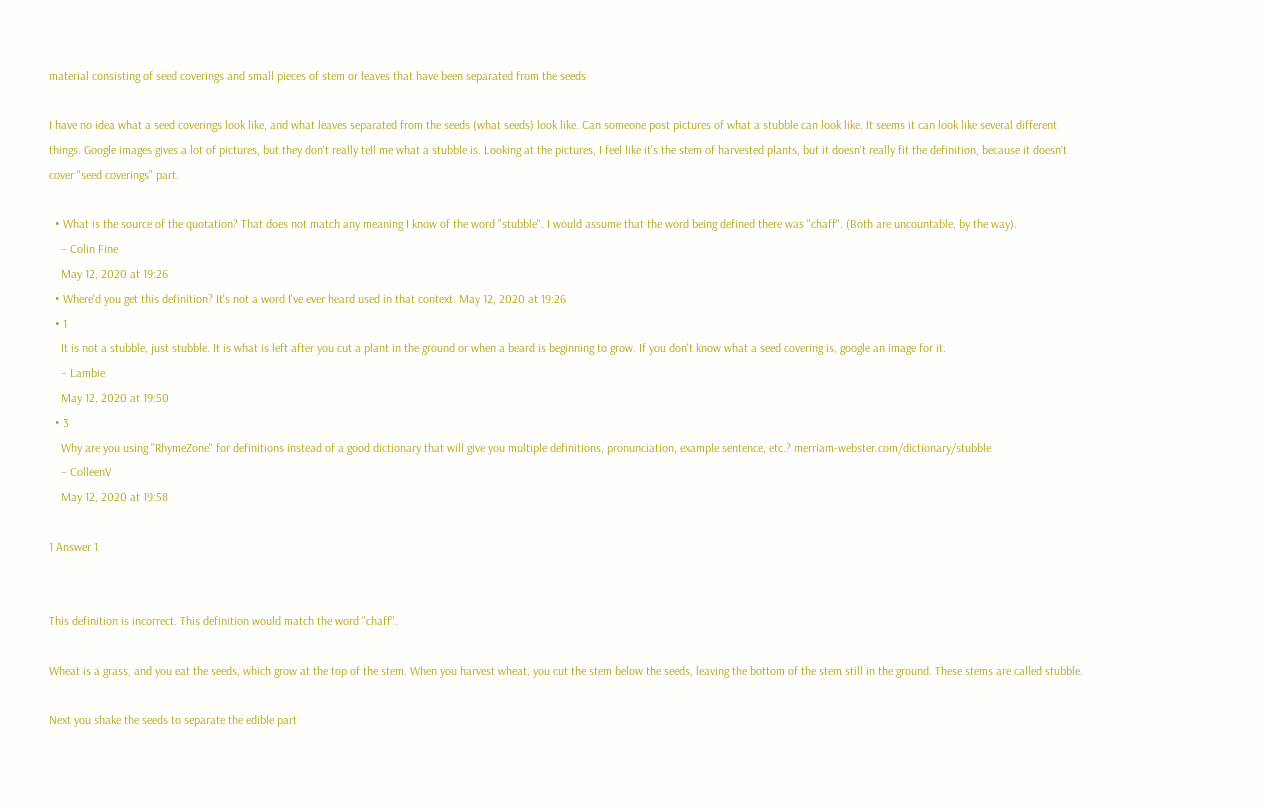material consisting of seed coverings and small pieces of stem or leaves that have been separated from the seeds

I have no idea what a seed coverings look like, and what leaves separated from the seeds (what seeds) look like. Can someone post pictures of what a stubble can look like. It seems it can look like several different things. Google images gives a lot of pictures, but they don't really tell me what a stubble is. Looking at the pictures, I feel like it's the stem of harvested plants, but it doesn't really fit the definition, because it doesn't cover "seed coverings" part.

  • What is the source of the quotation? That does not match any meaning I know of the word "stubble". I would assume that the word being defined there was "chaff". (Both are uncountable, by the way).
    – Colin Fine
    May 12, 2020 at 19:26
  • Where'd you get this definition? It's not a word I've ever heard used in that context. May 12, 2020 at 19:26
  • 1
    It is not a stubble, just stubble. It is what is left after you cut a plant in the ground or when a beard is beginning to grow. If you don't know what a seed covering is, google an image for it.
    – Lambie
    May 12, 2020 at 19:50
  • 3
    Why are you using "RhymeZone" for definitions instead of a good dictionary that will give you multiple definitions, pronunciation, example sentence, etc.? merriam-webster.com/dictionary/stubble
    – ColleenV
    May 12, 2020 at 19:58

1 Answer 1


This definition is incorrect. This definition would match the word "chaff".

Wheat is a grass, and you eat the seeds, which grow at the top of the stem. When you harvest wheat, you cut the stem below the seeds, leaving the bottom of the stem still in the ground. These stems are called stubble.

Next you shake the seeds to separate the edible part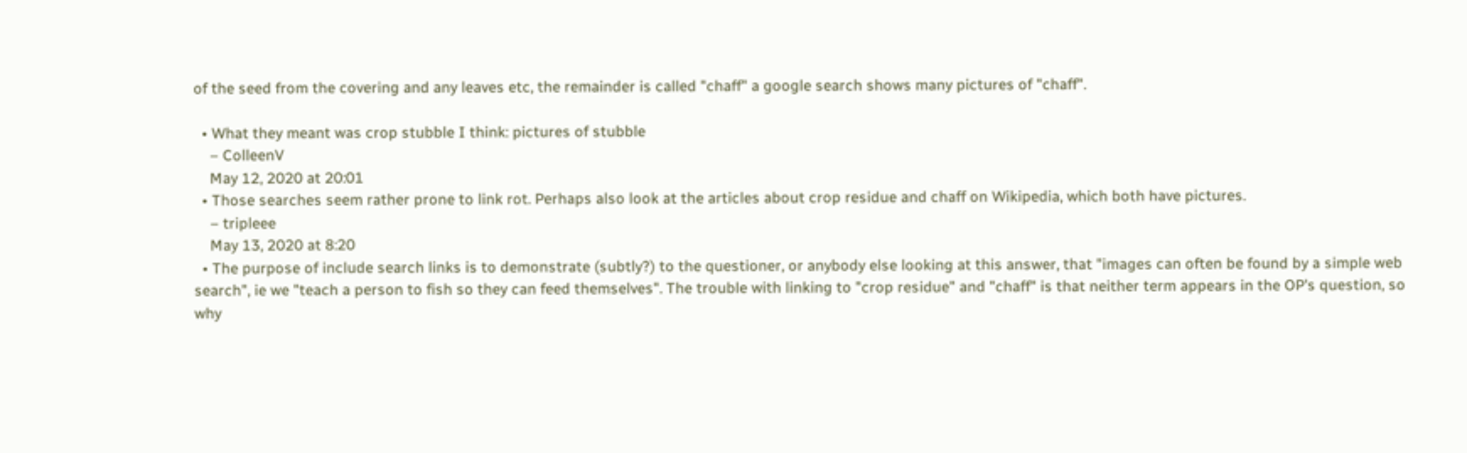of the seed from the covering and any leaves etc, the remainder is called "chaff" a google search shows many pictures of "chaff".

  • What they meant was crop stubble I think: pictures of stubble
    – ColleenV
    May 12, 2020 at 20:01
  • Those searches seem rather prone to link rot. Perhaps also look at the articles about crop residue and chaff on Wikipedia, which both have pictures.
    – tripleee
    May 13, 2020 at 8:20
  • The purpose of include search links is to demonstrate (subtly?) to the questioner, or anybody else looking at this answer, that "images can often be found by a simple web search", ie we "teach a person to fish so they can feed themselves". The trouble with linking to "crop residue" and "chaff" is that neither term appears in the OP's question, so why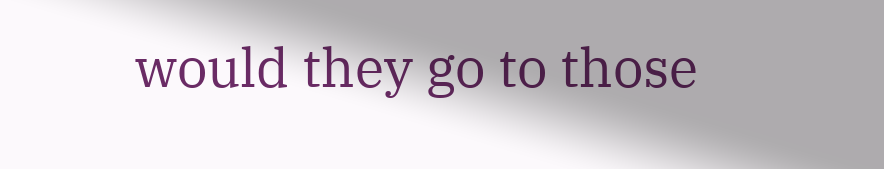would they go to those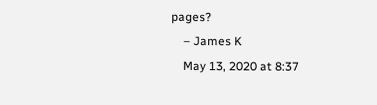pages?
    – James K
    May 13, 2020 at 8:37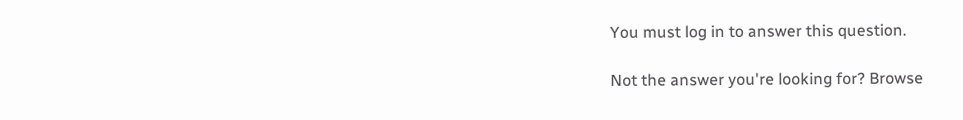You must log in to answer this question.

Not the answer you're looking for? Browse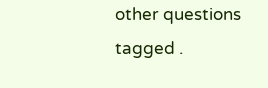other questions tagged .